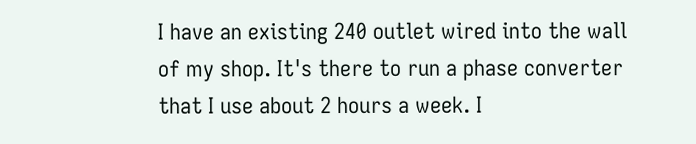I have an existing 240 outlet wired into the wall of my shop. It's there to run a phase converter that I use about 2 hours a week. I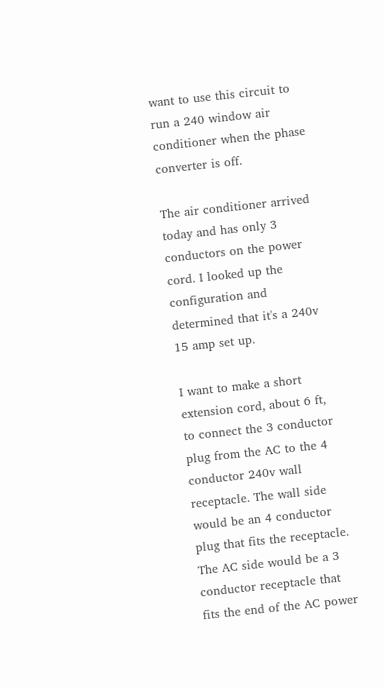want to use this circuit to run a 240 window air conditioner when the phase converter is off.

The air conditioner arrived today and has only 3 conductors on the power cord. I looked up the configuration and determined that it's a 240v 15 amp set up.

I want to make a short extension cord, about 6 ft, to connect the 3 conductor plug from the AC to the 4 conductor 240v wall receptacle. The wall side would be an 4 conductor plug that fits the receptacle. The AC side would be a 3 conductor receptacle that fits the end of the AC power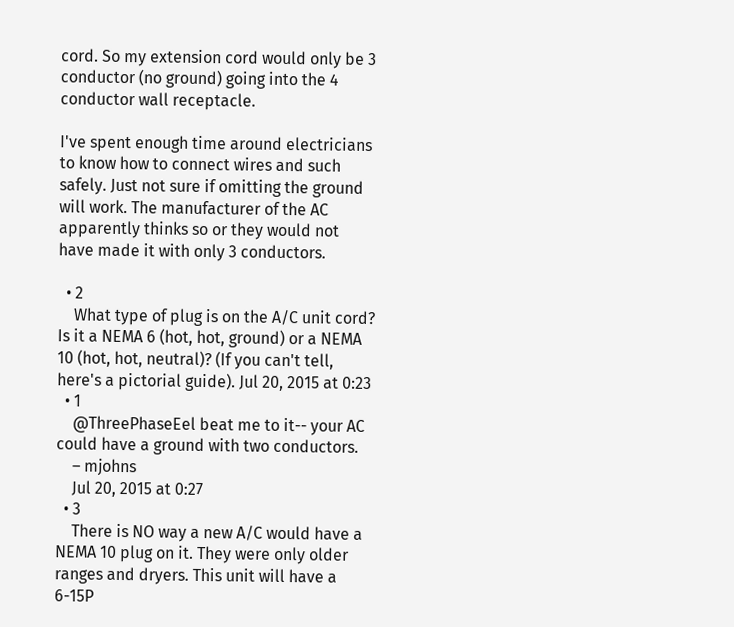cord. So my extension cord would only be 3 conductor (no ground) going into the 4 conductor wall receptacle.

I've spent enough time around electricians to know how to connect wires and such safely. Just not sure if omitting the ground will work. The manufacturer of the AC apparently thinks so or they would not have made it with only 3 conductors.

  • 2
    What type of plug is on the A/C unit cord? Is it a NEMA 6 (hot, hot, ground) or a NEMA 10 (hot, hot, neutral)? (If you can't tell, here's a pictorial guide). Jul 20, 2015 at 0:23
  • 1
    @ThreePhaseEel beat me to it-- your AC could have a ground with two conductors.
    – mjohns
    Jul 20, 2015 at 0:27
  • 3
    There is NO way a new A/C would have a NEMA 10 plug on it. They were only older ranges and dryers. This unit will have a 6-15P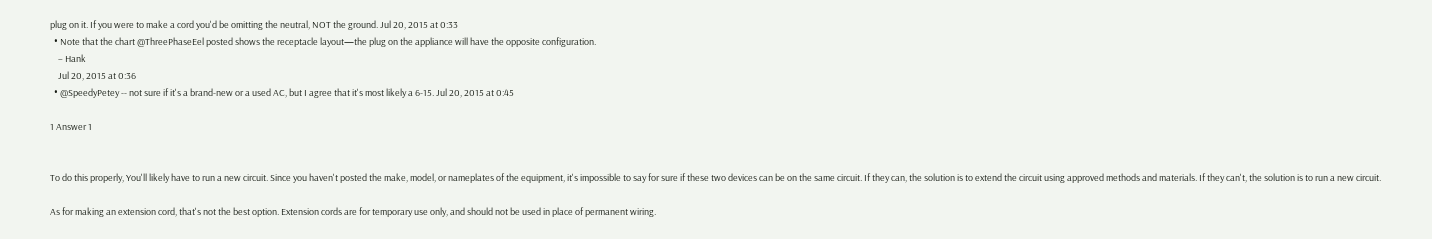plug on it. If you were to make a cord you'd be omitting the neutral, NOT the ground. Jul 20, 2015 at 0:33
  • Note that the chart @ThreePhaseEel posted shows the receptacle layout—the plug on the appliance will have the opposite configuration.
    – Hank
    Jul 20, 2015 at 0:36
  • @SpeedyPetey -- not sure if it's a brand-new or a used AC, but I agree that it's most likely a 6-15. Jul 20, 2015 at 0:45

1 Answer 1


To do this properly, You'll likely have to run a new circuit. Since you haven't posted the make, model, or nameplates of the equipment, it's impossible to say for sure if these two devices can be on the same circuit. If they can, the solution is to extend the circuit using approved methods and materials. If they can't, the solution is to run a new circuit.

As for making an extension cord, that's not the best option. Extension cords are for temporary use only, and should not be used in place of permanent wiring.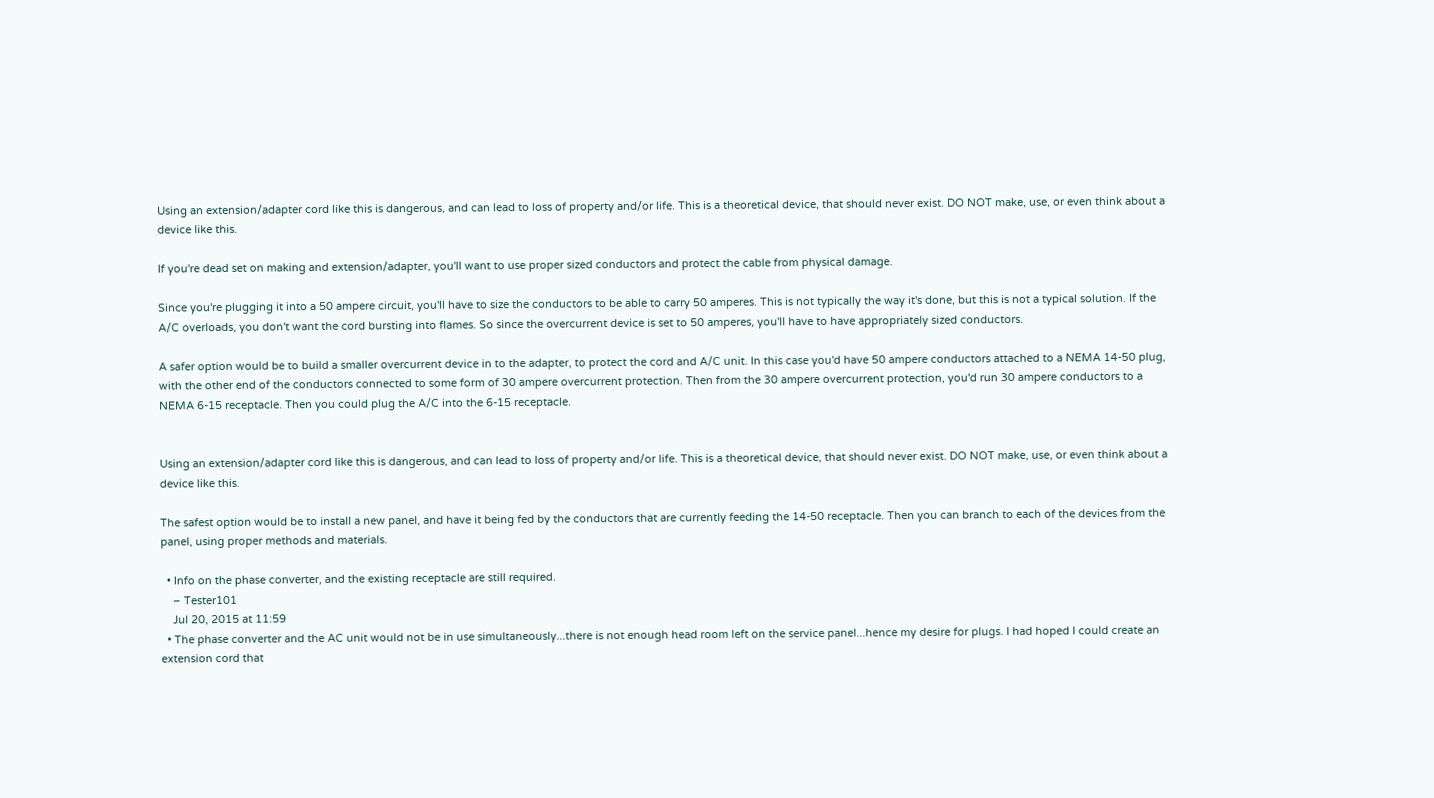Using an extension/adapter cord like this is dangerous, and can lead to loss of property and/or life. This is a theoretical device, that should never exist. DO NOT make, use, or even think about a device like this.

If you're dead set on making and extension/adapter, you'll want to use proper sized conductors and protect the cable from physical damage.

Since you're plugging it into a 50 ampere circuit, you'll have to size the conductors to be able to carry 50 amperes. This is not typically the way it's done, but this is not a typical solution. If the A/C overloads, you don't want the cord bursting into flames. So since the overcurrent device is set to 50 amperes, you'll have to have appropriately sized conductors.

A safer option would be to build a smaller overcurrent device in to the adapter, to protect the cord and A/C unit. In this case you'd have 50 ampere conductors attached to a NEMA 14-50 plug, with the other end of the conductors connected to some form of 30 ampere overcurrent protection. Then from the 30 ampere overcurrent protection, you'd run 30 ampere conductors to a NEMA 6-15 receptacle. Then you could plug the A/C into the 6-15 receptacle.


Using an extension/adapter cord like this is dangerous, and can lead to loss of property and/or life. This is a theoretical device, that should never exist. DO NOT make, use, or even think about a device like this.

The safest option would be to install a new panel, and have it being fed by the conductors that are currently feeding the 14-50 receptacle. Then you can branch to each of the devices from the panel, using proper methods and materials.

  • Info on the phase converter, and the existing receptacle are still required.
    – Tester101
    Jul 20, 2015 at 11:59
  • The phase converter and the AC unit would not be in use simultaneously...there is not enough head room left on the service panel...hence my desire for plugs. I had hoped I could create an extension cord that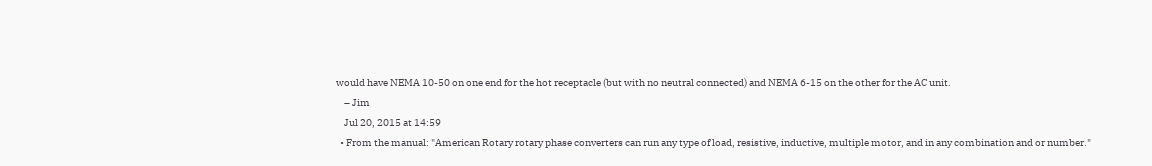would have NEMA 10-50 on one end for the hot receptacle (but with no neutral connected) and NEMA 6-15 on the other for the AC unit.
    – Jim
    Jul 20, 2015 at 14:59
  • From the manual: "American Rotary rotary phase converters can run any type of load, resistive, inductive, multiple motor, and in any combination and or number."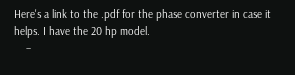Here's a link to the .pdf for the phase converter in case it helps. I have the 20 hp model.
    –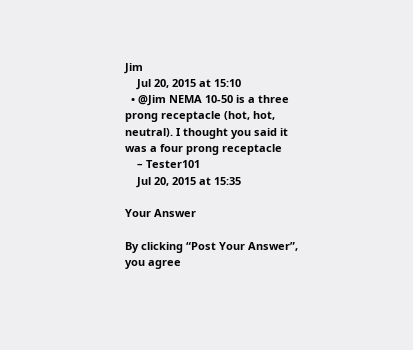Jim
    Jul 20, 2015 at 15:10
  • @Jim NEMA 10-50 is a three prong receptacle (hot, hot, neutral). I thought you said it was a four prong receptacle
    – Tester101
    Jul 20, 2015 at 15:35

Your Answer

By clicking “Post Your Answer”, you agree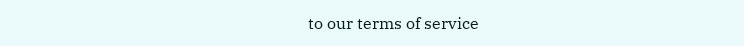to our terms of service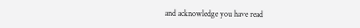and acknowledge you have read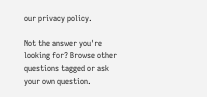our privacy policy.

Not the answer you're looking for? Browse other questions tagged or ask your own question.